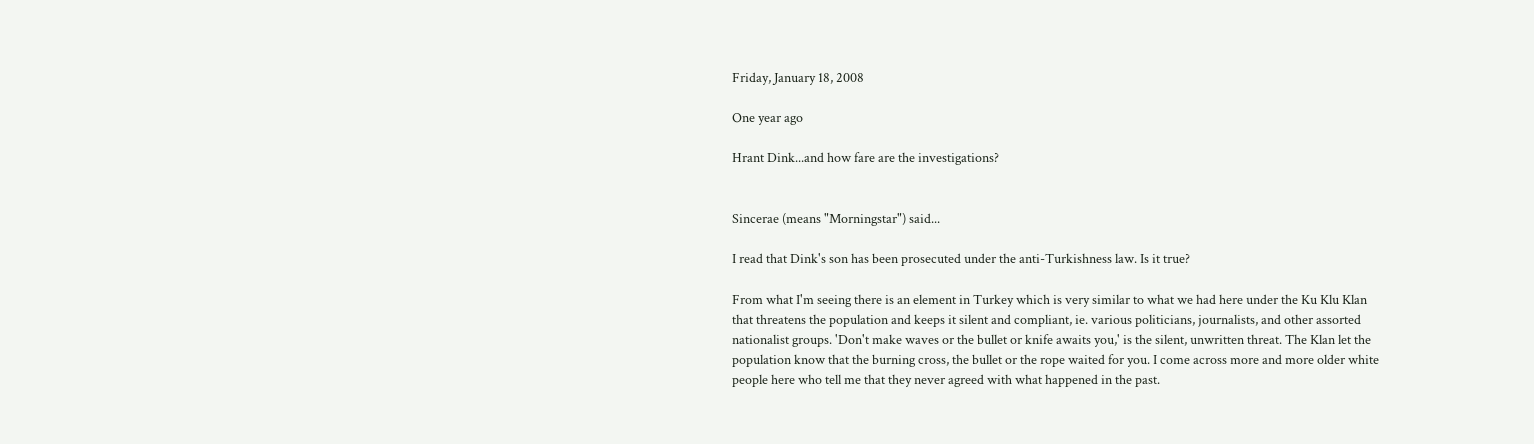Friday, January 18, 2008

One year ago

Hrant Dink...and how fare are the investigations?


Sincerae (means "Morningstar") said...

I read that Dink's son has been prosecuted under the anti-Turkishness law. Is it true?

From what I'm seeing there is an element in Turkey which is very similar to what we had here under the Ku Klu Klan that threatens the population and keeps it silent and compliant, ie. various politicians, journalists, and other assorted nationalist groups. 'Don't make waves or the bullet or knife awaits you,' is the silent, unwritten threat. The Klan let the population know that the burning cross, the bullet or the rope waited for you. I come across more and more older white people here who tell me that they never agreed with what happened in the past.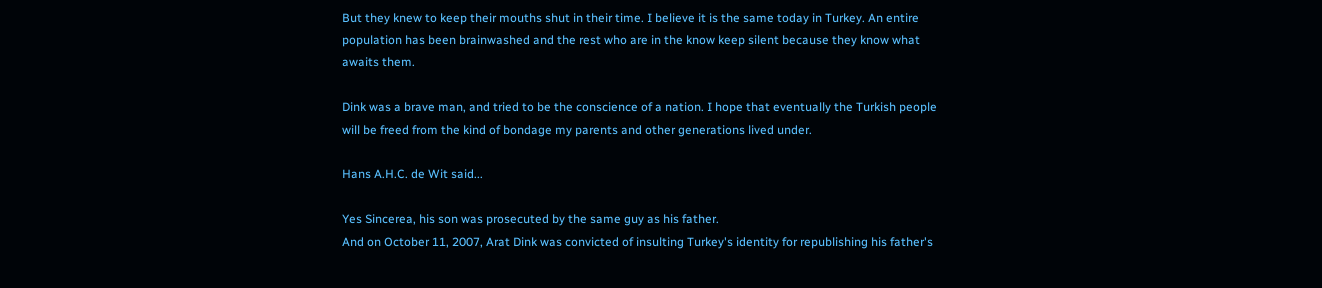But they knew to keep their mouths shut in their time. I believe it is the same today in Turkey. An entire population has been brainwashed and the rest who are in the know keep silent because they know what awaits them.

Dink was a brave man, and tried to be the conscience of a nation. I hope that eventually the Turkish people will be freed from the kind of bondage my parents and other generations lived under.

Hans A.H.C. de Wit said...

Yes Sincerea, his son was prosecuted by the same guy as his father.
And on October 11, 2007, Arat Dink was convicted of insulting Turkey's identity for republishing his father's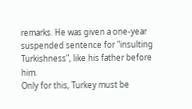remarks. He was given a one-year suspended sentence for "insulting Turkishness", like his father before him.
Only for this, Turkey must be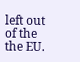left out of the the EU.